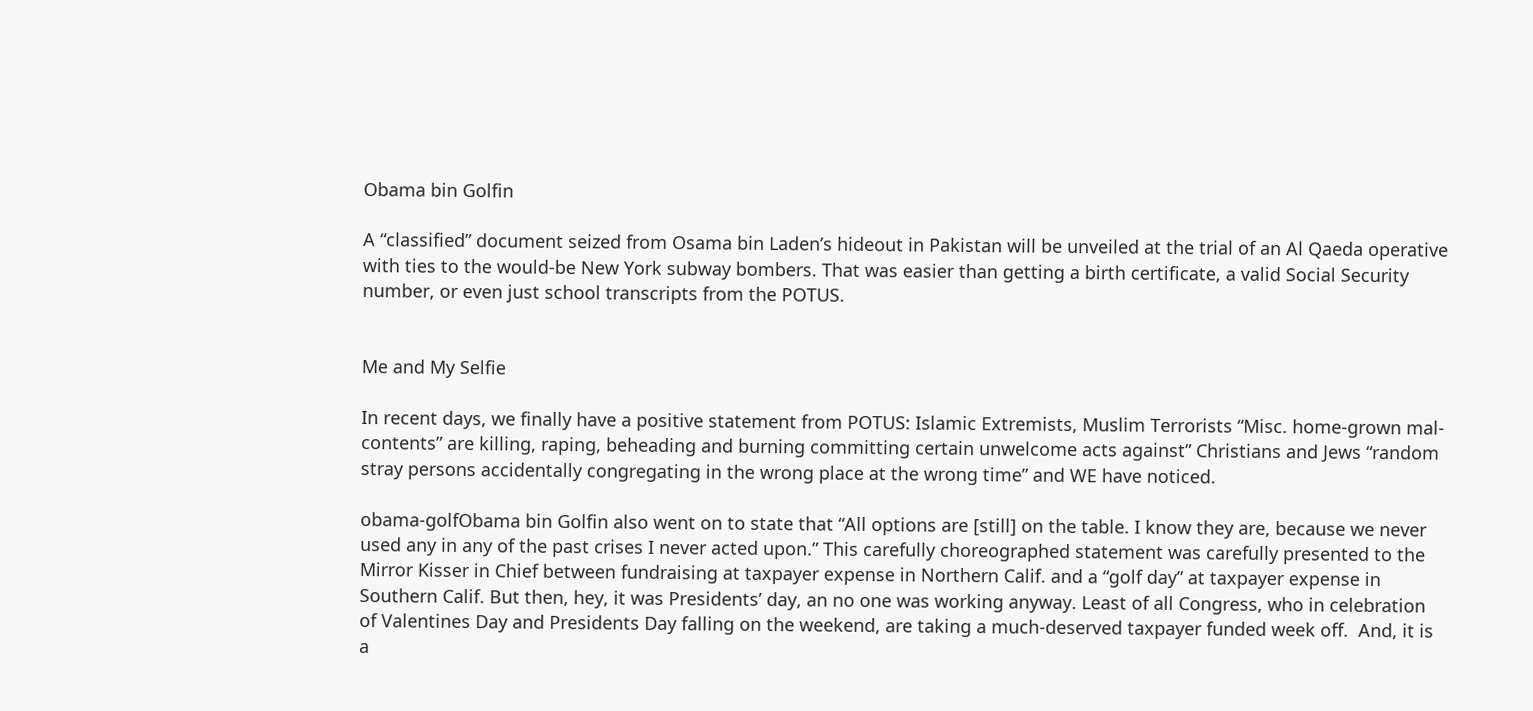Obama bin Golfin

A “classified” document seized from Osama bin Laden’s hideout in Pakistan will be unveiled at the trial of an Al Qaeda operative with ties to the would-be New York subway bombers. That was easier than getting a birth certificate, a valid Social Security number, or even just school transcripts from the POTUS.


Me and My Selfie

In recent days, we finally have a positive statement from POTUS: Islamic Extremists, Muslim Terrorists “Misc. home-grown mal-contents” are killing, raping, beheading and burning committing certain unwelcome acts against” Christians and Jews “random stray persons accidentally congregating in the wrong place at the wrong time” and WE have noticed.

obama-golfObama bin Golfin also went on to state that “All options are [still] on the table. I know they are, because we never used any in any of the past crises I never acted upon.” This carefully choreographed statement was carefully presented to the Mirror Kisser in Chief between fundraising at taxpayer expense in Northern Calif. and a “golf day” at taxpayer expense in Southern Calif. But then, hey, it was Presidents’ day, an no one was working anyway. Least of all Congress, who in celebration of Valentines Day and Presidents Day falling on the weekend, are taking a much-deserved taxpayer funded week off.  And, it is a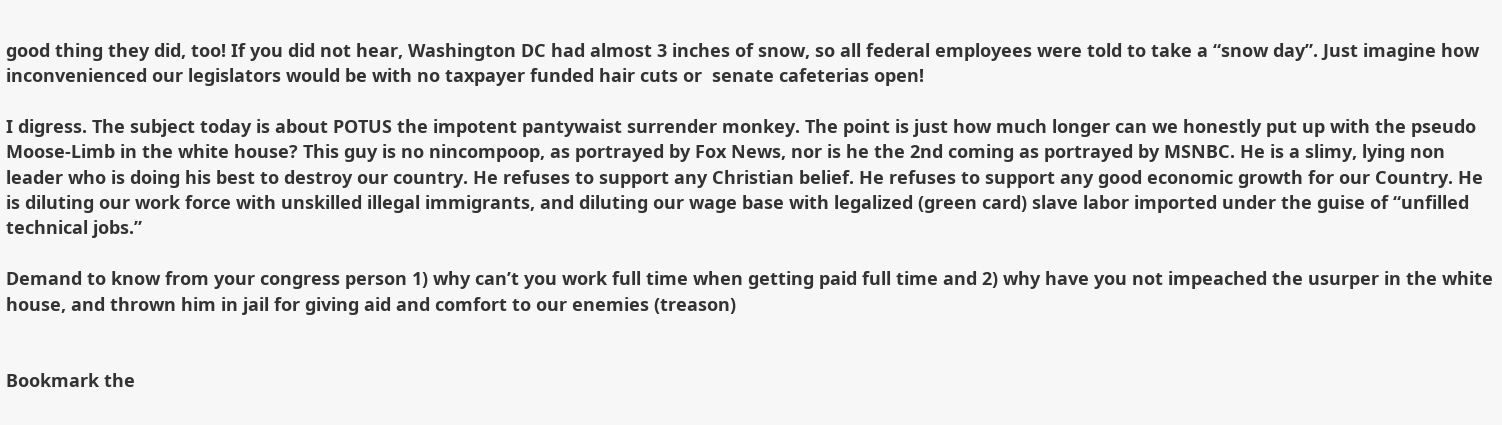good thing they did, too! If you did not hear, Washington DC had almost 3 inches of snow, so all federal employees were told to take a “snow day”. Just imagine how inconvenienced our legislators would be with no taxpayer funded hair cuts or  senate cafeterias open!

I digress. The subject today is about POTUS the impotent pantywaist surrender monkey. The point is just how much longer can we honestly put up with the pseudo Moose-Limb in the white house? This guy is no nincompoop, as portrayed by Fox News, nor is he the 2nd coming as portrayed by MSNBC. He is a slimy, lying non leader who is doing his best to destroy our country. He refuses to support any Christian belief. He refuses to support any good economic growth for our Country. He is diluting our work force with unskilled illegal immigrants, and diluting our wage base with legalized (green card) slave labor imported under the guise of “unfilled technical jobs.”

Demand to know from your congress person 1) why can’t you work full time when getting paid full time and 2) why have you not impeached the usurper in the white house, and thrown him in jail for giving aid and comfort to our enemies (treason)


Bookmark the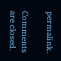permalink.

Comments are closed.